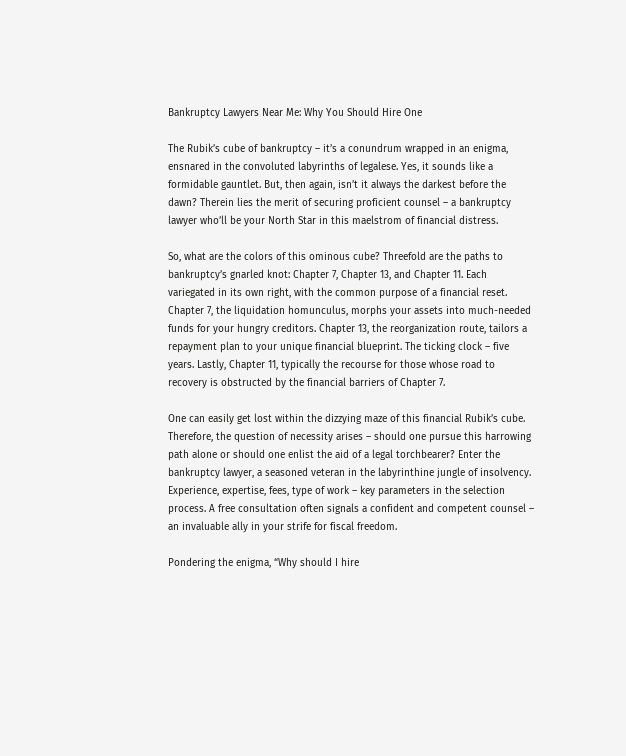Bankruptcy Lawyers Near Me: Why You Should Hire One

The Rubik’s cube of bankruptcy – it’s a conundrum wrapped in an enigma, ensnared in the convoluted labyrinths of legalese. Yes, it sounds like a formidable gauntlet. But, then again, isn’t it always the darkest before the dawn? Therein lies the merit of securing proficient counsel – a bankruptcy lawyer who’ll be your North Star in this maelstrom of financial distress.

So, what are the colors of this ominous cube? Threefold are the paths to bankruptcy’s gnarled knot: Chapter 7, Chapter 13, and Chapter 11. Each variegated in its own right, with the common purpose of a financial reset. Chapter 7, the liquidation homunculus, morphs your assets into much-needed funds for your hungry creditors. Chapter 13, the reorganization route, tailors a repayment plan to your unique financial blueprint. The ticking clock – five years. Lastly, Chapter 11, typically the recourse for those whose road to recovery is obstructed by the financial barriers of Chapter 7.

One can easily get lost within the dizzying maze of this financial Rubik’s cube. Therefore, the question of necessity arises – should one pursue this harrowing path alone or should one enlist the aid of a legal torchbearer? Enter the bankruptcy lawyer, a seasoned veteran in the labyrinthine jungle of insolvency. Experience, expertise, fees, type of work – key parameters in the selection process. A free consultation often signals a confident and competent counsel – an invaluable ally in your strife for fiscal freedom.

Pondering the enigma, “Why should I hire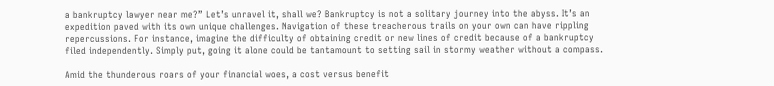a bankruptcy lawyer near me?” Let’s unravel it, shall we? Bankruptcy is not a solitary journey into the abyss. It’s an expedition paved with its own unique challenges. Navigation of these treacherous trails on your own can have rippling repercussions. For instance, imagine the difficulty of obtaining credit or new lines of credit because of a bankruptcy filed independently. Simply put, going it alone could be tantamount to setting sail in stormy weather without a compass.

Amid the thunderous roars of your financial woes, a cost versus benefit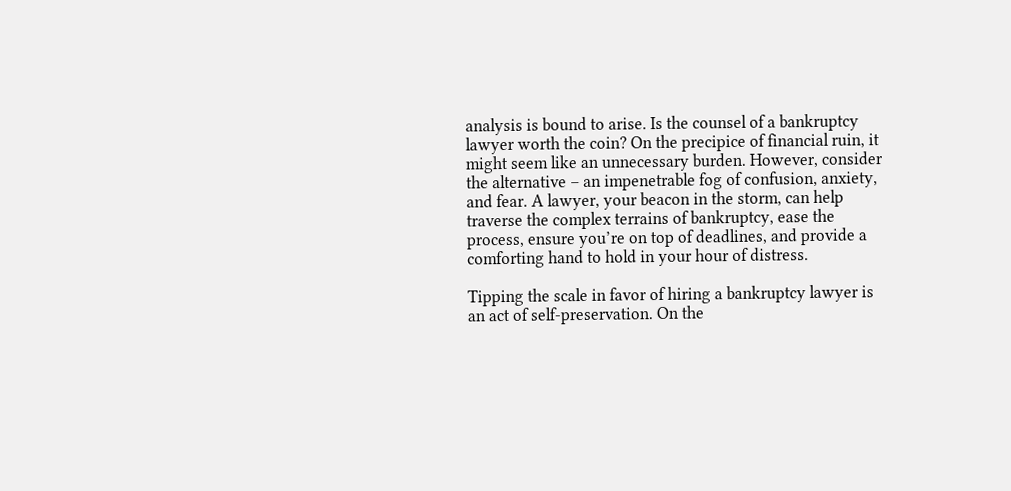analysis is bound to arise. Is the counsel of a bankruptcy lawyer worth the coin? On the precipice of financial ruin, it might seem like an unnecessary burden. However, consider the alternative – an impenetrable fog of confusion, anxiety, and fear. A lawyer, your beacon in the storm, can help traverse the complex terrains of bankruptcy, ease the process, ensure you’re on top of deadlines, and provide a comforting hand to hold in your hour of distress.

Tipping the scale in favor of hiring a bankruptcy lawyer is an act of self-preservation. On the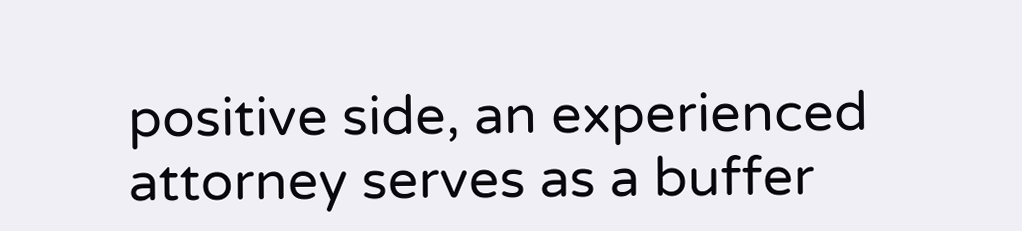positive side, an experienced attorney serves as a buffer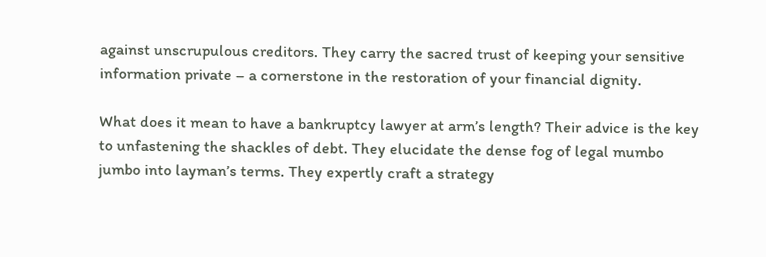against unscrupulous creditors. They carry the sacred trust of keeping your sensitive information private – a cornerstone in the restoration of your financial dignity.

What does it mean to have a bankruptcy lawyer at arm’s length? Their advice is the key to unfastening the shackles of debt. They elucidate the dense fog of legal mumbo jumbo into layman’s terms. They expertly craft a strategy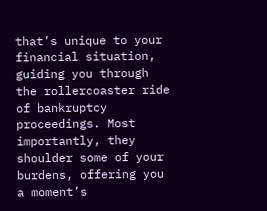that’s unique to your financial situation, guiding you through the rollercoaster ride of bankruptcy proceedings. Most importantly, they shoulder some of your burdens, offering you a moment’s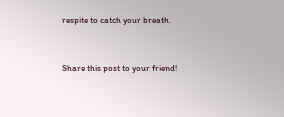respite to catch your breath.


Share this post to your friend!